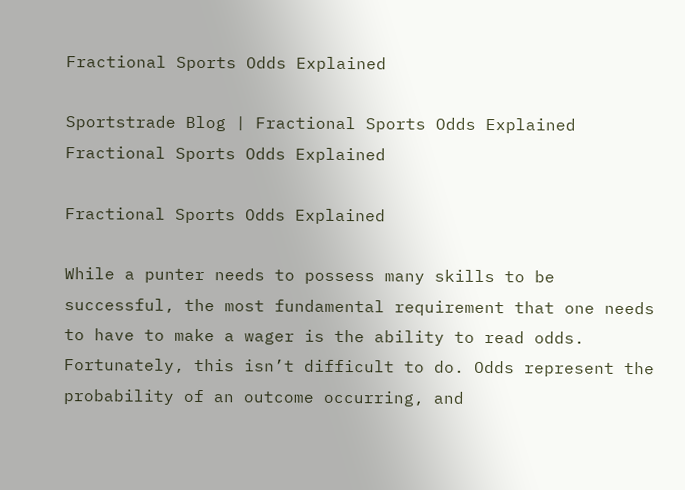Fractional Sports Odds Explained

Sportstrade Blog | Fractional Sports Odds Explained
Fractional Sports Odds Explained

Fractional Sports Odds Explained

While a punter needs to possess many skills to be successful, the most fundamental requirement that one needs to have to make a wager is the ability to read odds. Fortunately, this isn’t difficult to do. Odds represent the probability of an outcome occurring, and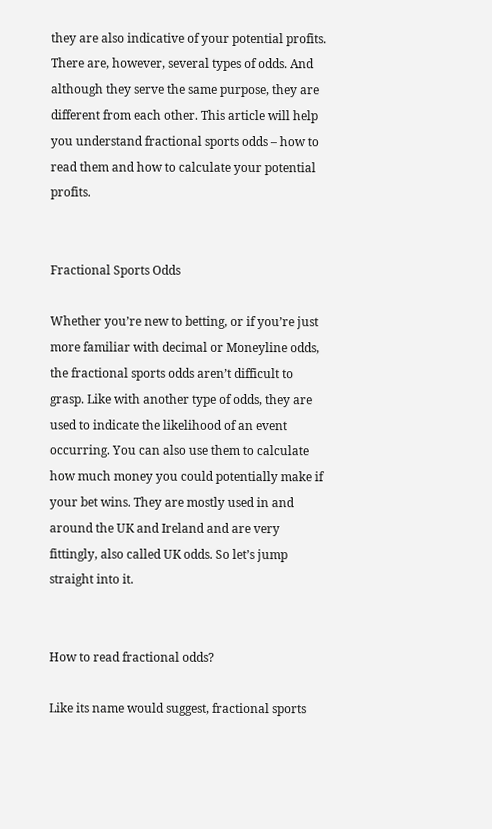they are also indicative of your potential profits. There are, however, several types of odds. And although they serve the same purpose, they are different from each other. This article will help you understand fractional sports odds – how to read them and how to calculate your potential profits.


Fractional Sports Odds

Whether you’re new to betting, or if you’re just more familiar with decimal or Moneyline odds, the fractional sports odds aren’t difficult to grasp. Like with another type of odds, they are used to indicate the likelihood of an event occurring. You can also use them to calculate how much money you could potentially make if your bet wins. They are mostly used in and around the UK and Ireland and are very fittingly, also called UK odds. So let’s jump straight into it.


How to read fractional odds?

Like its name would suggest, fractional sports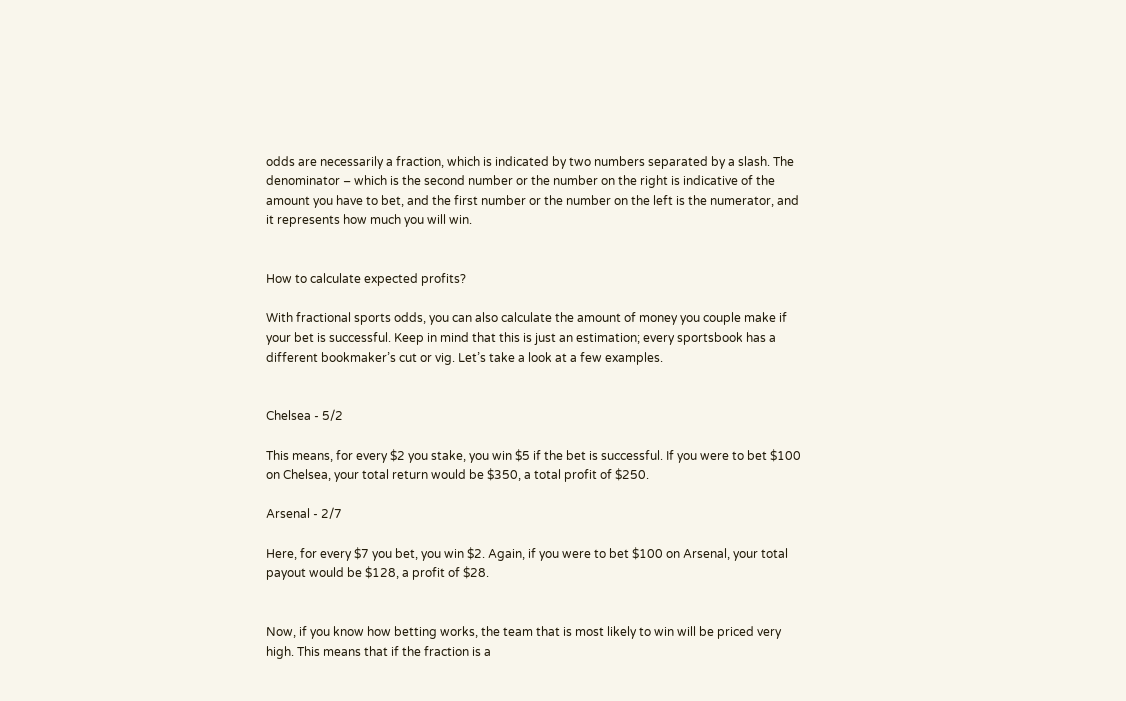odds are necessarily a fraction, which is indicated by two numbers separated by a slash. The denominator – which is the second number or the number on the right is indicative of the amount you have to bet, and the first number or the number on the left is the numerator, and it represents how much you will win.


How to calculate expected profits?

With fractional sports odds, you can also calculate the amount of money you couple make if your bet is successful. Keep in mind that this is just an estimation; every sportsbook has a different bookmaker’s cut or vig. Let’s take a look at a few examples.


Chelsea - 5/2

This means, for every $2 you stake, you win $5 if the bet is successful. If you were to bet $100 on Chelsea, your total return would be $350, a total profit of $250.

Arsenal - 2/7

Here, for every $7 you bet, you win $2. Again, if you were to bet $100 on Arsenal, your total payout would be $128, a profit of $28.


Now, if you know how betting works, the team that is most likely to win will be priced very high. This means that if the fraction is a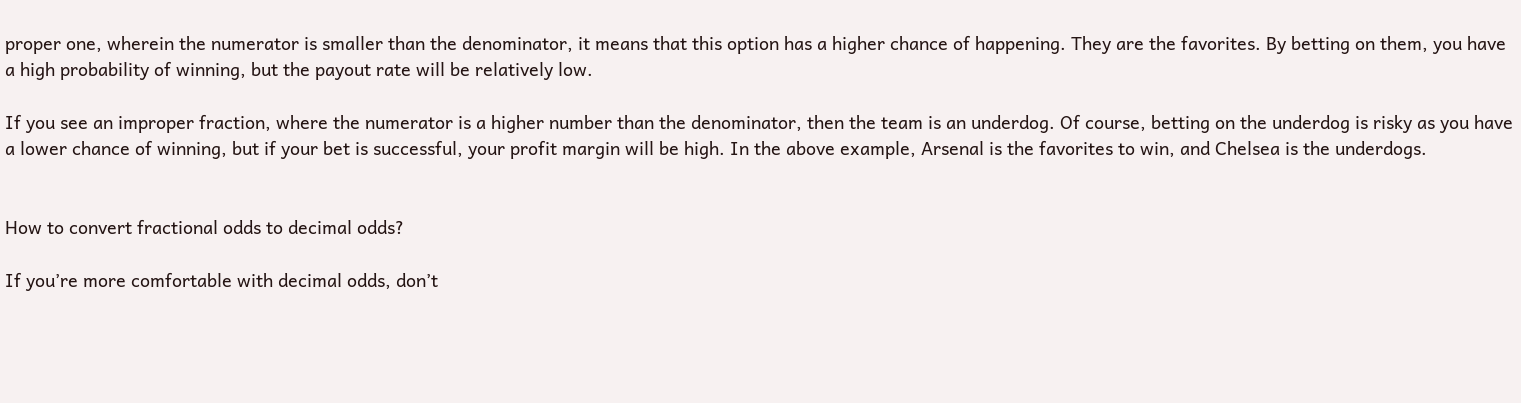proper one, wherein the numerator is smaller than the denominator, it means that this option has a higher chance of happening. They are the favorites. By betting on them, you have a high probability of winning, but the payout rate will be relatively low.

If you see an improper fraction, where the numerator is a higher number than the denominator, then the team is an underdog. Of course, betting on the underdog is risky as you have a lower chance of winning, but if your bet is successful, your profit margin will be high. In the above example, Arsenal is the favorites to win, and Chelsea is the underdogs.


How to convert fractional odds to decimal odds?

If you’re more comfortable with decimal odds, don’t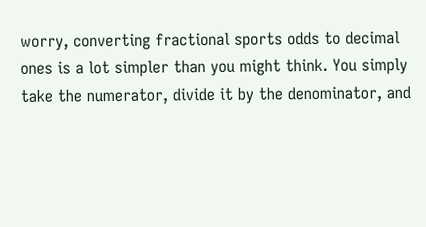worry, converting fractional sports odds to decimal ones is a lot simpler than you might think. You simply take the numerator, divide it by the denominator, and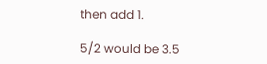then add 1.

5/2 would be 3.5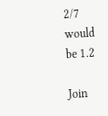2/7 would be 1.2

Join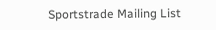Sportstrade Mailing List